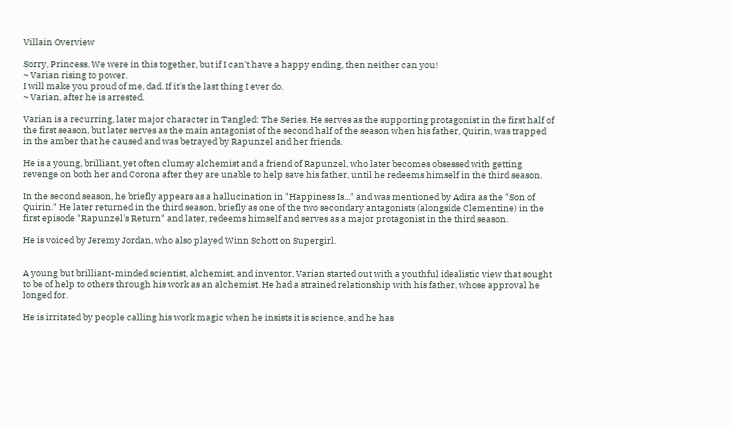Villain Overview

Sorry, Princess. We were in this together, but if I can't have a happy ending, then neither can you!
~ Varian rising to power.
I will make you proud of me, dad. If it's the last thing I ever do.
~ Varian, after he is arrested.

Varian is a recurring, later major character in Tangled: The Series. He serves as the supporting protagonist in the first half of the first season, but later serves as the main antagonist of the second half of the season when his father, Quirin, was trapped in the amber that he caused and was betrayed by Rapunzel and her friends.

He is a young, brilliant, yet often clumsy alchemist and a friend of Rapunzel, who later becomes obsessed with getting revenge on both her and Corona after they are unable to help save his father, until he redeems himself in the third season.

In the second season, he briefly appears as a hallucination in "Happiness Is..." and was mentioned by Adira as the "Son of Quirin." He later returned in the third season, briefly as one of the two secondary antagonists (alongside Clementine) in the first episode "Rapunzel's Return" and later, redeems himself and serves as a major protagonist in the third season.

He is voiced by Jeremy Jordan, who also played Winn Schott on Supergirl.


A young but brilliant-minded scientist, alchemist, and inventor, Varian started out with a youthful idealistic view that sought to be of help to others through his work as an alchemist. He had a strained relationship with his father, whose approval he longed for.

He is irritated by people calling his work magic when he insists it is science, and he has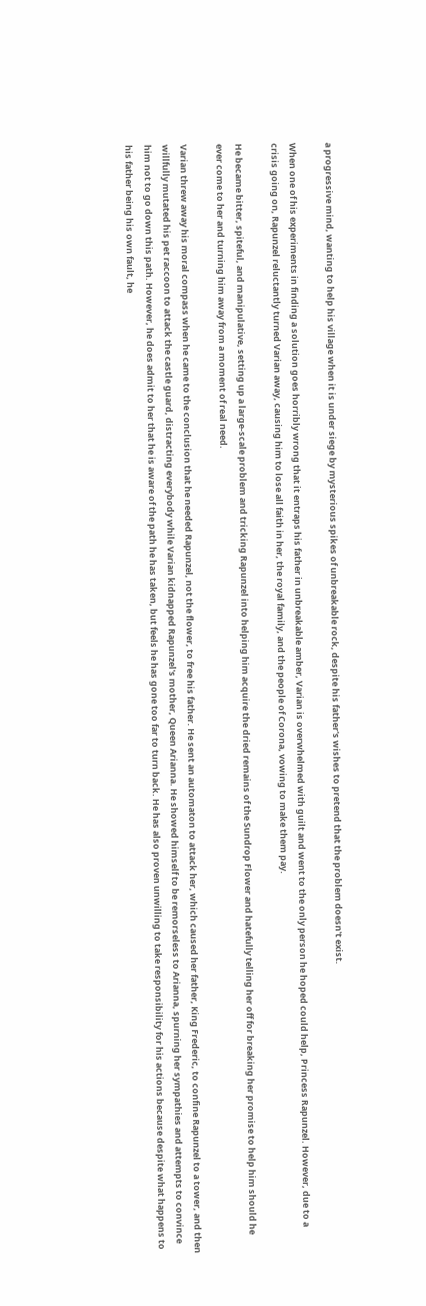a progressive mind, wanting to help his village when it is under siege by mysterious spikes of unbreakable rock, despite his father's wishes to pretend that the problem doesn't exist.

When one of his experiments in finding a solution goes horribly wrong that it entraps his father in unbreakable amber, Varian is overwhelmed with guilt and went to the only person he hoped could help, Princess Rapunzel. However, due to a crisis going on, Rapunzel reluctantly turned Varian away, causing him to lose all faith in her, the royal family, and the people of Corona, vowing to make them pay.

He became bitter, spiteful, and manipulative, setting up a large-scale problem and tricking Rapunzel into helping him acquire the dried remains of the Sundrop Flower and hatefully telling her off for breaking her promise to help him should he ever come to her and turning him away from a moment of real need.

Varian threw away his moral compass when he came to the conclusion that he needed Rapunzel, not the flower, to free his father. He sent an automaton to attack her, which caused her father, King Frederic, to confine Rapunzel to a tower, and then willfully mutated his pet raccoon to attack the castle guard, distracting everybody while Varian kidnapped Rapunzel's mother, Queen Arianna. He showed himself to be remorseless to Arianna, spurning her sympathies and attempts to convince him not to go down this path. However, he does admit to her that he is aware of the path he has taken, but feels he has gone too far to turn back. He has also proven unwilling to take responsibility for his actions because despite what happens to his father being his own fault, he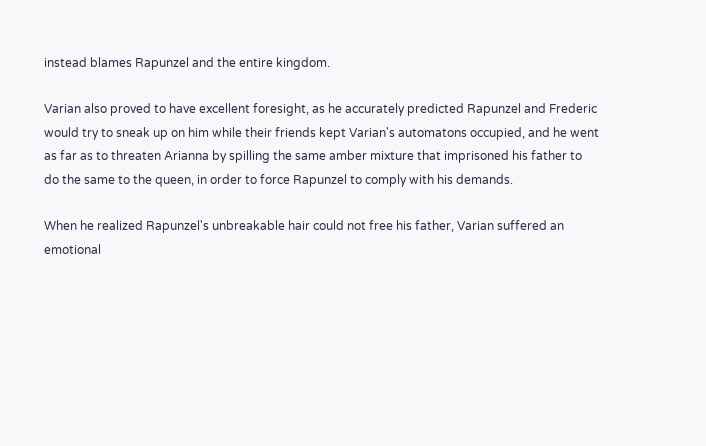instead blames Rapunzel and the entire kingdom.

Varian also proved to have excellent foresight, as he accurately predicted Rapunzel and Frederic would try to sneak up on him while their friends kept Varian's automatons occupied, and he went as far as to threaten Arianna by spilling the same amber mixture that imprisoned his father to do the same to the queen, in order to force Rapunzel to comply with his demands.

When he realized Rapunzel's unbreakable hair could not free his father, Varian suffered an emotional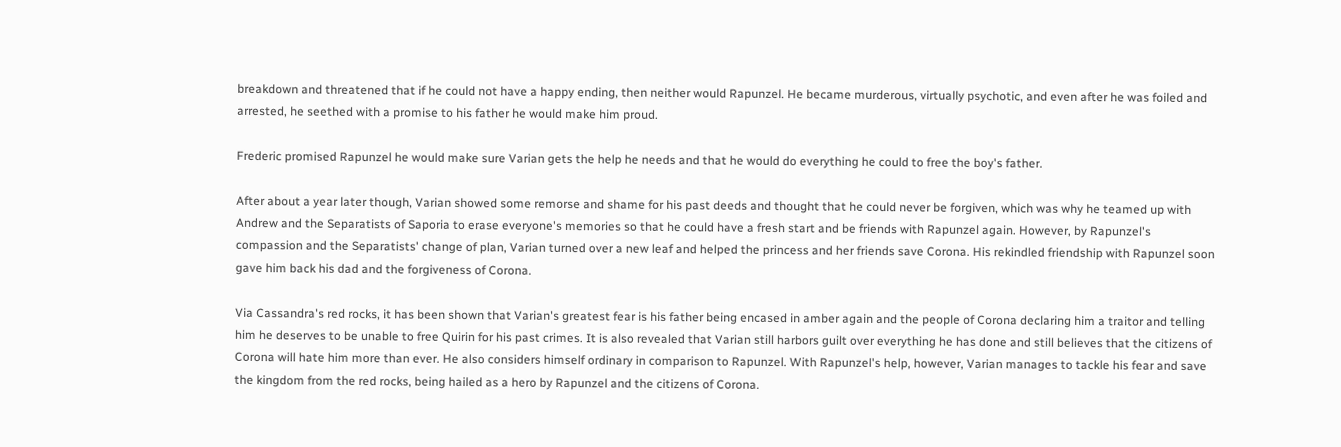breakdown and threatened that if he could not have a happy ending, then neither would Rapunzel. He became murderous, virtually psychotic, and even after he was foiled and arrested, he seethed with a promise to his father he would make him proud.

Frederic promised Rapunzel he would make sure Varian gets the help he needs and that he would do everything he could to free the boy's father.

After about a year later though, Varian showed some remorse and shame for his past deeds and thought that he could never be forgiven, which was why he teamed up with Andrew and the Separatists of Saporia to erase everyone's memories so that he could have a fresh start and be friends with Rapunzel again. However, by Rapunzel's compassion and the Separatists' change of plan, Varian turned over a new leaf and helped the princess and her friends save Corona. His rekindled friendship with Rapunzel soon gave him back his dad and the forgiveness of Corona.

Via Cassandra's red rocks, it has been shown that Varian's greatest fear is his father being encased in amber again and the people of Corona declaring him a traitor and telling him he deserves to be unable to free Quirin for his past crimes. It is also revealed that Varian still harbors guilt over everything he has done and still believes that the citizens of Corona will hate him more than ever. He also considers himself ordinary in comparison to Rapunzel. With Rapunzel's help, however, Varian manages to tackle his fear and save the kingdom from the red rocks, being hailed as a hero by Rapunzel and the citizens of Corona.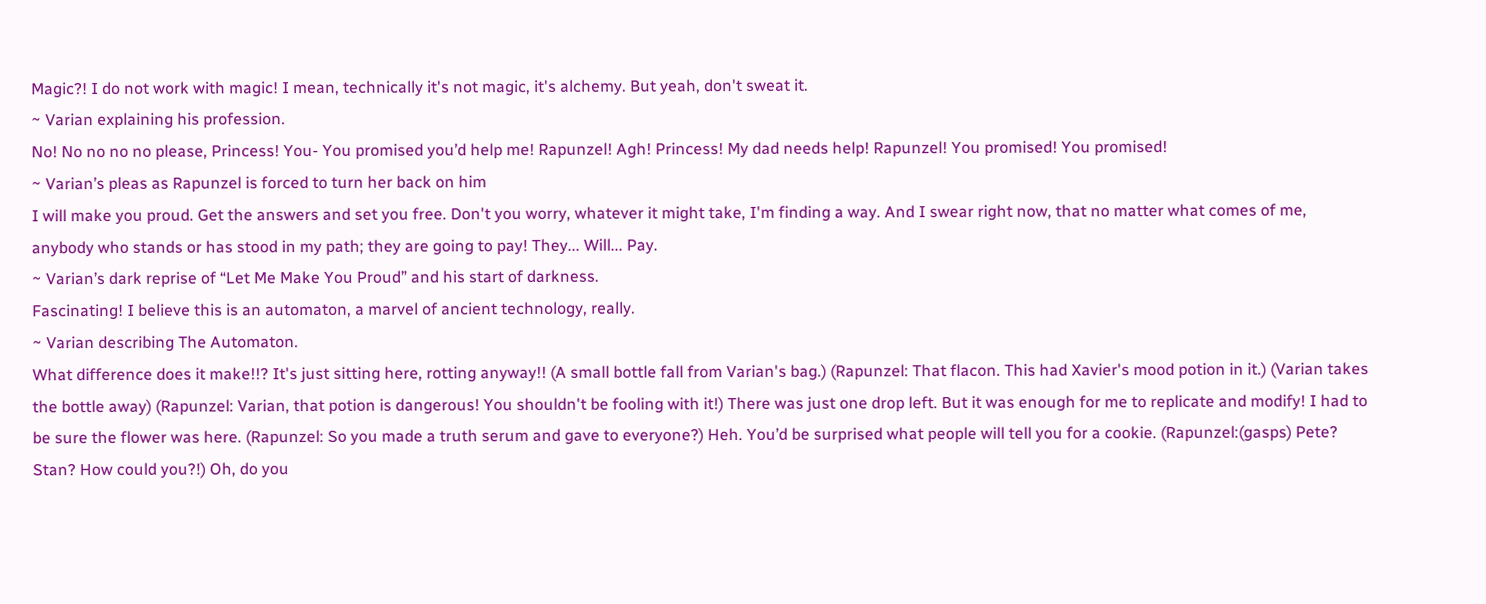Magic?! I do not work with magic! I mean, technically it's not magic, it's alchemy. But yeah, don't sweat it.
~ Varian explaining his profession.
No! No no no no please, Princess! You- You promised you’d help me! Rapunzel! Agh! Princess! My dad needs help! Rapunzel! You promised! You promised!
~ Varian’s pleas as Rapunzel is forced to turn her back on him
I will make you proud. Get the answers and set you free. Don't you worry, whatever it might take, I'm finding a way. And I swear right now, that no matter what comes of me, anybody who stands or has stood in my path; they are going to pay! They... Will... Pay.
~ Varian’s dark reprise of “Let Me Make You Proud” and his start of darkness.
Fascinating! I believe this is an automaton, a marvel of ancient technology, really.
~ Varian describing The Automaton.
What difference does it make!!? It's just sitting here, rotting anyway!! (A small bottle fall from Varian's bag.) (Rapunzel: That flacon. This had Xavier's mood potion in it.) (Varian takes the bottle away) (Rapunzel: Varian, that potion is dangerous! You shouldn't be fooling with it!) There was just one drop left. But it was enough for me to replicate and modify! I had to be sure the flower was here. (Rapunzel: So you made a truth serum and gave to everyone?) Heh. You’d be surprised what people will tell you for a cookie. (Rapunzel:(gasps) Pete? Stan? How could you?!) Oh, do you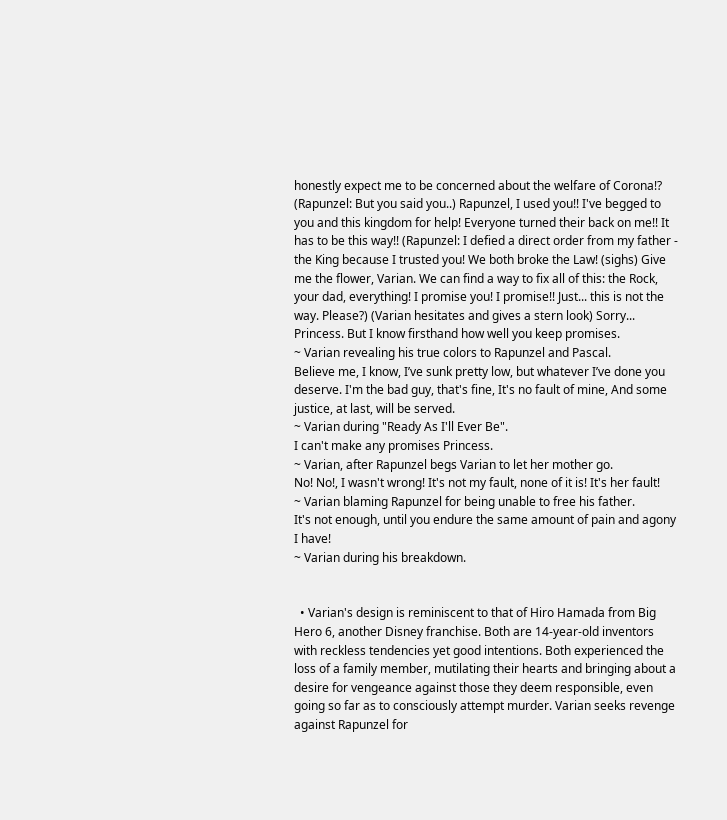honestly expect me to be concerned about the welfare of Corona!? (Rapunzel: But you said you..) Rapunzel, I used you!! I've begged to you and this kingdom for help! Everyone turned their back on me!! It has to be this way!! (Rapunzel: I defied a direct order from my father - the King because I trusted you! We both broke the Law! (sighs) Give me the flower, Varian. We can find a way to fix all of this: the Rock, your dad, everything! I promise you! I promise!! Just... this is not the way. Please?) (Varian hesitates and gives a stern look) Sorry... Princess. But I know firsthand how well you keep promises.
~ Varian revealing his true colors to Rapunzel and Pascal.
Believe me, I know, I’ve sunk pretty low, but whatever I’ve done you deserve. I'm the bad guy, that's fine, It's no fault of mine, And some justice, at last, will be served.
~ Varian during "Ready As I'll Ever Be".
I can't make any promises Princess.
~ Varian, after Rapunzel begs Varian to let her mother go.
No! No!, I wasn't wrong! It's not my fault, none of it is! It's her fault!
~ Varian blaming Rapunzel for being unable to free his father.
It's not enough, until you endure the same amount of pain and agony I have!
~ Varian during his breakdown.


  • Varian's design is reminiscent to that of Hiro Hamada from Big Hero 6, another Disney franchise. Both are 14-year-old inventors with reckless tendencies yet good intentions. Both experienced the loss of a family member, mutilating their hearts and bringing about a desire for vengeance against those they deem responsible, even going so far as to consciously attempt murder. Varian seeks revenge against Rapunzel for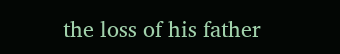the loss of his father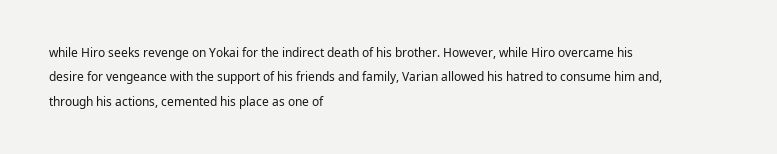while Hiro seeks revenge on Yokai for the indirect death of his brother. However, while Hiro overcame his desire for vengeance with the support of his friends and family, Varian allowed his hatred to consume him and, through his actions, cemented his place as one of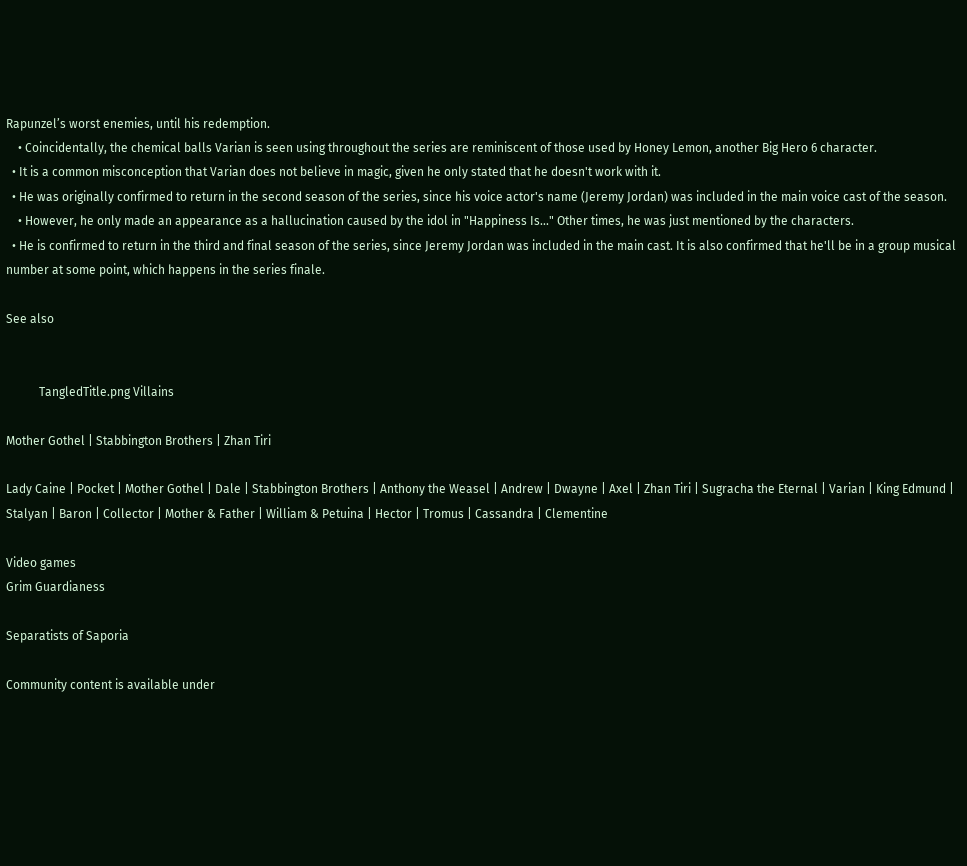Rapunzel’s worst enemies, until his redemption.
    • Coincidentally, the chemical balls Varian is seen using throughout the series are reminiscent of those used by Honey Lemon, another Big Hero 6 character.
  • It is a common misconception that Varian does not believe in magic, given he only stated that he doesn't work with it.
  • He was originally confirmed to return in the second season of the series, since his voice actor's name (Jeremy Jordan) was included in the main voice cast of the season.
    • However, he only made an appearance as a hallucination caused by the idol in "Happiness Is..." Other times, he was just mentioned by the characters.
  • He is confirmed to return in the third and final season of the series, since Jeremy Jordan was included in the main cast. It is also confirmed that he'll be in a group musical number at some point, which happens in the series finale.

See also


           TangledTitle.png Villains

Mother Gothel | Stabbington Brothers | Zhan Tiri

Lady Caine | Pocket | Mother Gothel | Dale | Stabbington Brothers | Anthony the Weasel | Andrew | Dwayne | Axel | Zhan Tiri | Sugracha the Eternal | Varian | King Edmund | Stalyan | Baron | Collector | Mother & Father | William & Petuina | Hector | Tromus | Cassandra | Clementine

Video games
Grim Guardianess

Separatists of Saporia

Community content is available under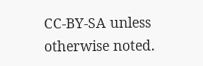CC-BY-SA unless otherwise noted.